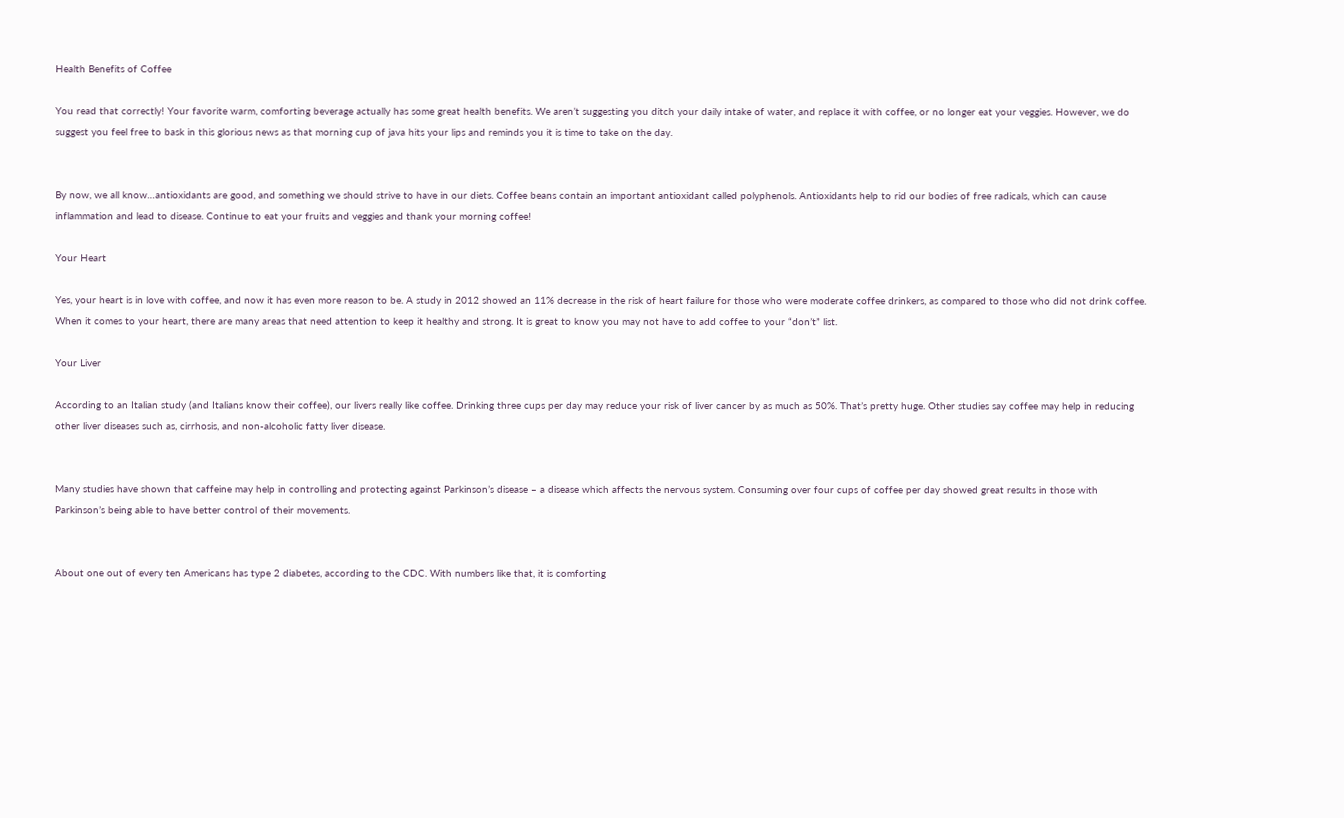Health Benefits of Coffee

You read that correctly! Your favorite warm, comforting beverage actually has some great health benefits. We aren’t suggesting you ditch your daily intake of water, and replace it with coffee, or no longer eat your veggies. However, we do suggest you feel free to bask in this glorious news as that morning cup of java hits your lips and reminds you it is time to take on the day.


By now, we all know…antioxidants are good, and something we should strive to have in our diets. Coffee beans contain an important antioxidant called polyphenols. Antioxidants help to rid our bodies of free radicals, which can cause inflammation and lead to disease. Continue to eat your fruits and veggies and thank your morning coffee!

Your Heart

Yes, your heart is in love with coffee, and now it has even more reason to be. A study in 2012 showed an 11% decrease in the risk of heart failure for those who were moderate coffee drinkers, as compared to those who did not drink coffee. When it comes to your heart, there are many areas that need attention to keep it healthy and strong. It is great to know you may not have to add coffee to your “don’t” list.

Your Liver

According to an Italian study (and Italians know their coffee), our livers really like coffee. Drinking three cups per day may reduce your risk of liver cancer by as much as 50%. That’s pretty huge. Other studies say coffee may help in reducing other liver diseases such as, cirrhosis, and non-alcoholic fatty liver disease.


Many studies have shown that caffeine may help in controlling and protecting against Parkinson’s disease – a disease which affects the nervous system. Consuming over four cups of coffee per day showed great results in those with Parkinson’s being able to have better control of their movements.


About one out of every ten Americans has type 2 diabetes, according to the CDC. With numbers like that, it is comforting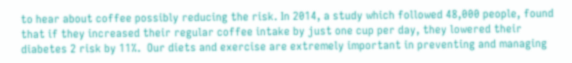to hear about coffee possibly reducing the risk. In 2014, a study which followed 48,000 people, found that if they increased their regular coffee intake by just one cup per day, they lowered their diabetes 2 risk by 11%.  Our diets and exercise are extremely important in preventing and managing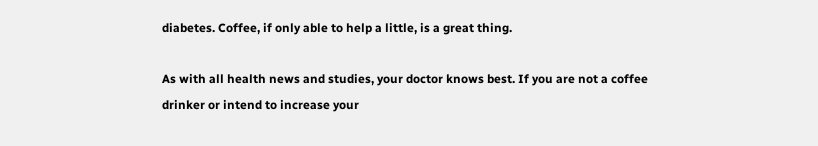diabetes. Coffee, if only able to help a little, is a great thing.

As with all health news and studies, your doctor knows best. If you are not a coffee drinker or intend to increase your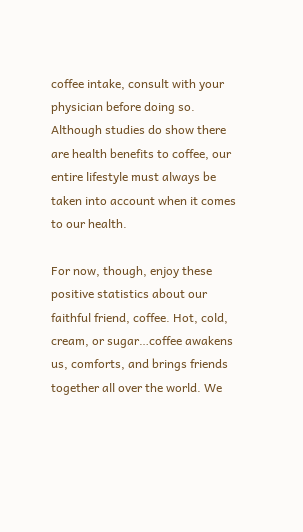coffee intake, consult with your physician before doing so. Although studies do show there are health benefits to coffee, our entire lifestyle must always be taken into account when it comes to our health.

For now, though, enjoy these positive statistics about our faithful friend, coffee. Hot, cold, cream, or sugar…coffee awakens us, comforts, and brings friends together all over the world. We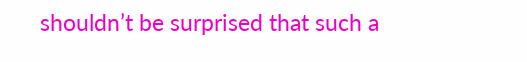shouldn’t be surprised that such a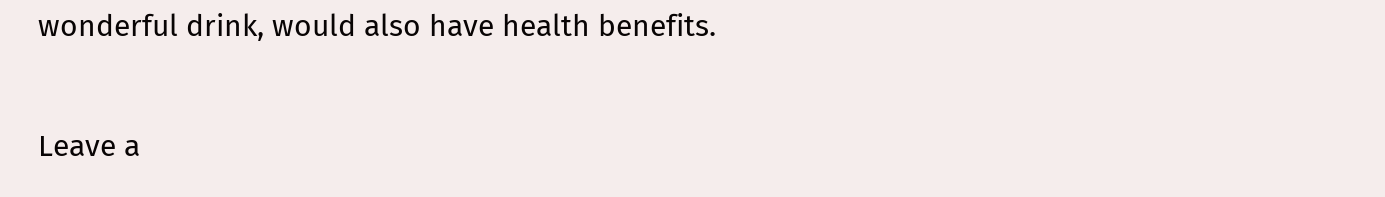wonderful drink, would also have health benefits.

Leave a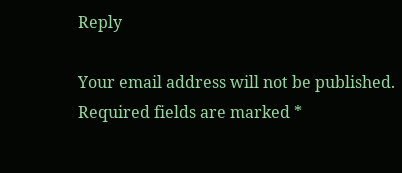Reply

Your email address will not be published. Required fields are marked *